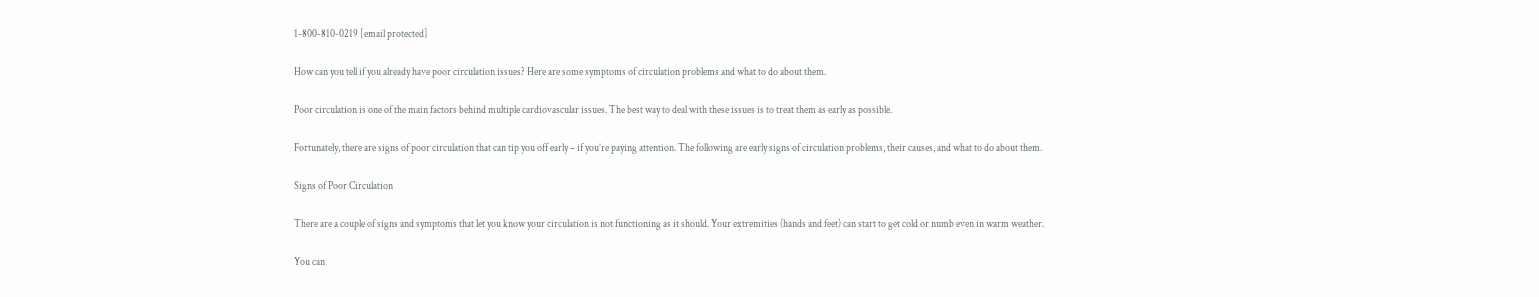1-800-810-0219 [email protected]

How can you tell if you already have poor circulation issues? Here are some symptoms of circulation problems and what to do about them.

Poor circulation is one of the main factors behind multiple cardiovascular issues. The best way to deal with these issues is to treat them as early as possible.

Fortunately, there are signs of poor circulation that can tip you off early – if you’re paying attention. The following are early signs of circulation problems, their causes, and what to do about them.

Signs of Poor Circulation

There are a couple of signs and symptoms that let you know your circulation is not functioning as it should. Your extremities (hands and feet) can start to get cold or numb even in warm weather.

You can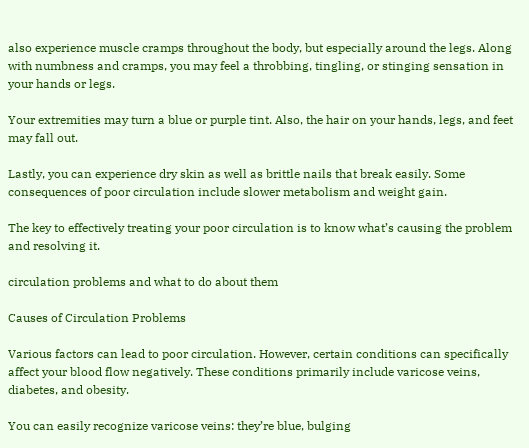also experience muscle cramps throughout the body, but especially around the legs. Along with numbness and cramps, you may feel a throbbing, tingling, or stinging sensation in your hands or legs.

Your extremities may turn a blue or purple tint. Also, the hair on your hands, legs, and feet may fall out.

Lastly, you can experience dry skin as well as brittle nails that break easily. Some consequences of poor circulation include slower metabolism and weight gain.

The key to effectively treating your poor circulation is to know what’s causing the problem and resolving it.

circulation problems and what to do about them

Causes of Circulation Problems

Various factors can lead to poor circulation. However, certain conditions can specifically affect your blood flow negatively. These conditions primarily include varicose veins, diabetes, and obesity.

You can easily recognize varicose veins: they’re blue, bulging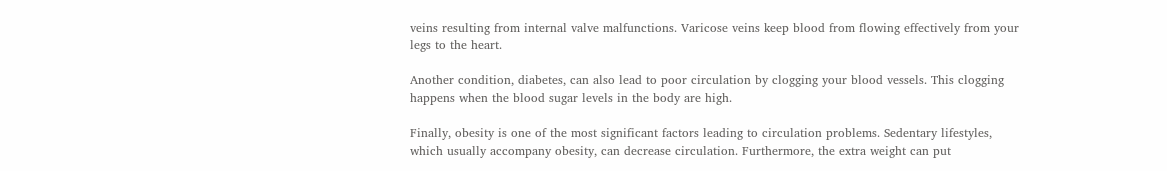veins resulting from internal valve malfunctions. Varicose veins keep blood from flowing effectively from your legs to the heart.

Another condition, diabetes, can also lead to poor circulation by clogging your blood vessels. This clogging happens when the blood sugar levels in the body are high.

Finally, obesity is one of the most significant factors leading to circulation problems. Sedentary lifestyles, which usually accompany obesity, can decrease circulation. Furthermore, the extra weight can put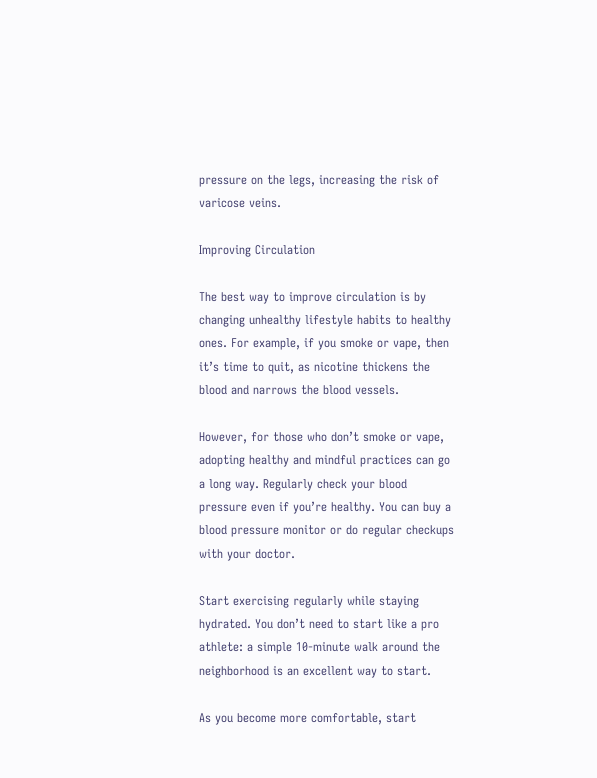pressure on the legs, increasing the risk of varicose veins.

Improving Circulation

The best way to improve circulation is by changing unhealthy lifestyle habits to healthy ones. For example, if you smoke or vape, then it’s time to quit, as nicotine thickens the blood and narrows the blood vessels.

However, for those who don’t smoke or vape, adopting healthy and mindful practices can go a long way. Regularly check your blood pressure even if you’re healthy. You can buy a blood pressure monitor or do regular checkups with your doctor.

Start exercising regularly while staying hydrated. You don’t need to start like a pro athlete: a simple 10-minute walk around the neighborhood is an excellent way to start.

As you become more comfortable, start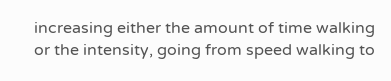increasing either the amount of time walking or the intensity, going from speed walking to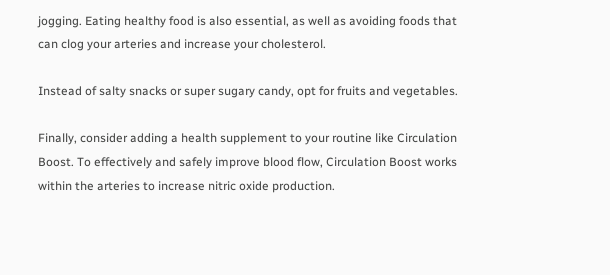jogging. Eating healthy food is also essential, as well as avoiding foods that can clog your arteries and increase your cholesterol.

Instead of salty snacks or super sugary candy, opt for fruits and vegetables.

Finally, consider adding a health supplement to your routine like Circulation Boost. To effectively and safely improve blood flow, Circulation Boost works within the arteries to increase nitric oxide production.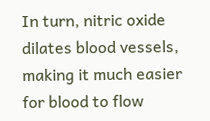In turn, nitric oxide dilates blood vessels, making it much easier for blood to flow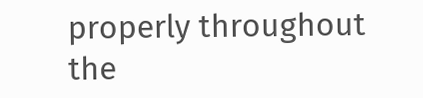properly throughout the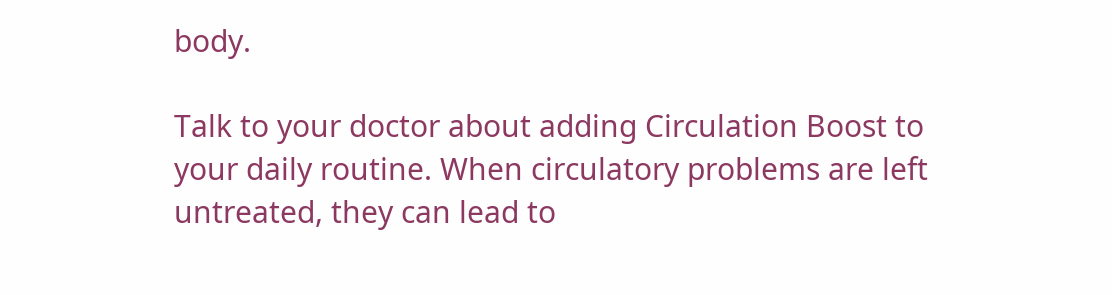body.

Talk to your doctor about adding Circulation Boost to your daily routine. When circulatory problems are left untreated, they can lead to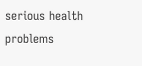serious health problems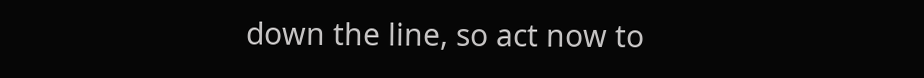down the line, so act now to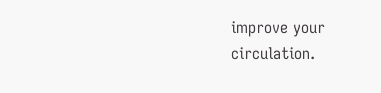improve your circulation.